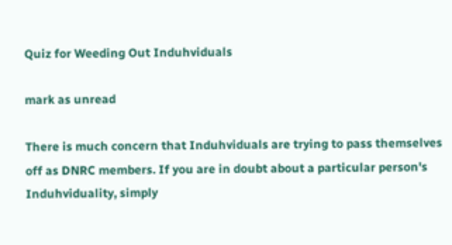Quiz for Weeding Out Induhviduals

mark as unread

There is much concern that Induhviduals are trying to pass themselves off as DNRC members. If you are in doubt about a particular person's Induhviduality, simply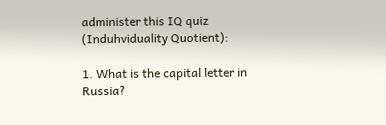administer this IQ quiz (Induhviduality Quotient):

1. What is the capital letter in Russia?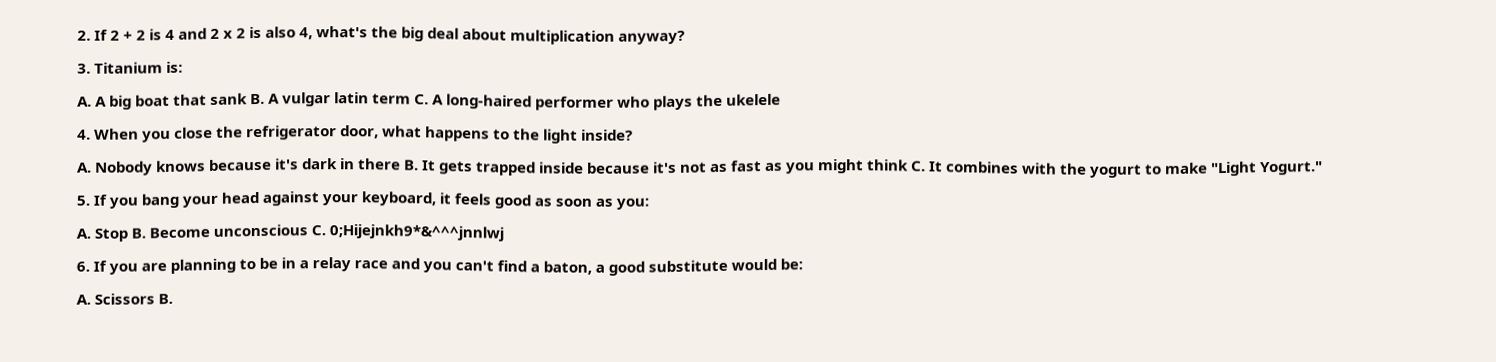2. If 2 + 2 is 4 and 2 x 2 is also 4, what's the big deal about multiplication anyway?

3. Titanium is:

A. A big boat that sank B. A vulgar latin term C. A long-haired performer who plays the ukelele

4. When you close the refrigerator door, what happens to the light inside?

A. Nobody knows because it's dark in there B. It gets trapped inside because it's not as fast as you might think C. It combines with the yogurt to make "Light Yogurt."

5. If you bang your head against your keyboard, it feels good as soon as you:

A. Stop B. Become unconscious C. 0;Hijejnkh9*&^^^jnnlwj

6. If you are planning to be in a relay race and you can't find a baton, a good substitute would be:

A. Scissors B.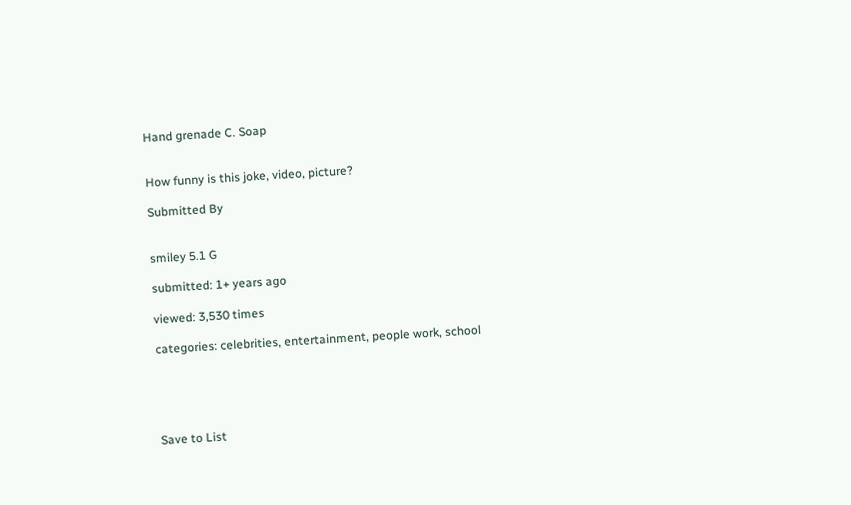Hand grenade C. Soap


How funny is this joke, video, picture?

Submitted By


smiley 5.1 G

submitted: 1+ years ago

viewed: 3,530 times

categories: celebrities, entertainment, people work, school





Save to List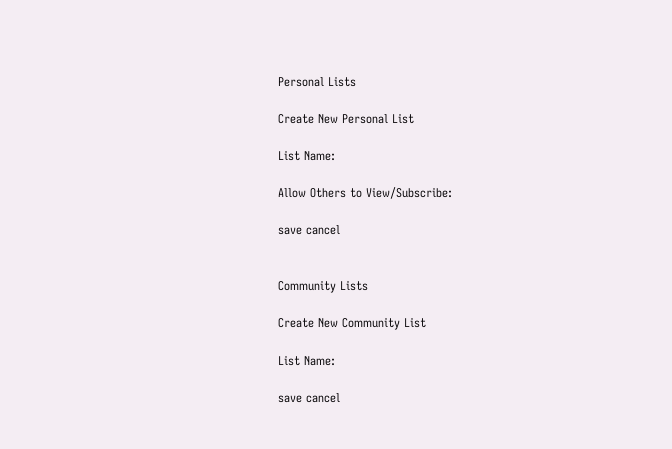Personal Lists

Create New Personal List

List Name:

Allow Others to View/Subscribe:

save cancel


Community Lists

Create New Community List

List Name:

save cancel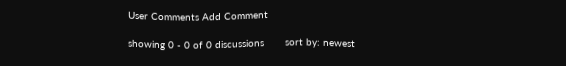User Comments Add Comment

showing 0 - 0 of 0 discussions       sort by: newest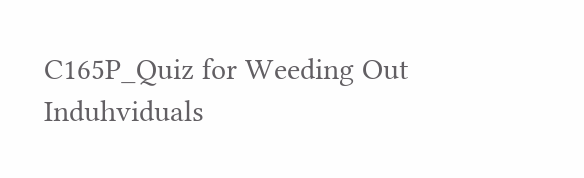C165P_Quiz for Weeding Out Induhviduals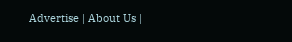Advertise | About Us |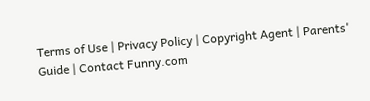Terms of Use | Privacy Policy | Copyright Agent | Parents' Guide | Contact Funny.com